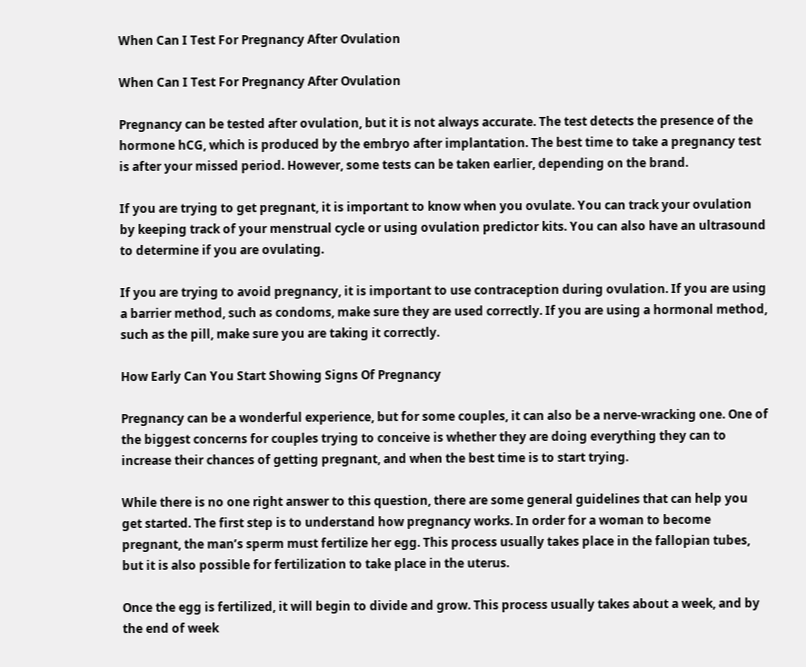When Can I Test For Pregnancy After Ovulation

When Can I Test For Pregnancy After Ovulation

Pregnancy can be tested after ovulation, but it is not always accurate. The test detects the presence of the hormone hCG, which is produced by the embryo after implantation. The best time to take a pregnancy test is after your missed period. However, some tests can be taken earlier, depending on the brand.

If you are trying to get pregnant, it is important to know when you ovulate. You can track your ovulation by keeping track of your menstrual cycle or using ovulation predictor kits. You can also have an ultrasound to determine if you are ovulating.

If you are trying to avoid pregnancy, it is important to use contraception during ovulation. If you are using a barrier method, such as condoms, make sure they are used correctly. If you are using a hormonal method, such as the pill, make sure you are taking it correctly.

How Early Can You Start Showing Signs Of Pregnancy

Pregnancy can be a wonderful experience, but for some couples, it can also be a nerve-wracking one. One of the biggest concerns for couples trying to conceive is whether they are doing everything they can to increase their chances of getting pregnant, and when the best time is to start trying.

While there is no one right answer to this question, there are some general guidelines that can help you get started. The first step is to understand how pregnancy works. In order for a woman to become pregnant, the man’s sperm must fertilize her egg. This process usually takes place in the fallopian tubes, but it is also possible for fertilization to take place in the uterus.

Once the egg is fertilized, it will begin to divide and grow. This process usually takes about a week, and by the end of week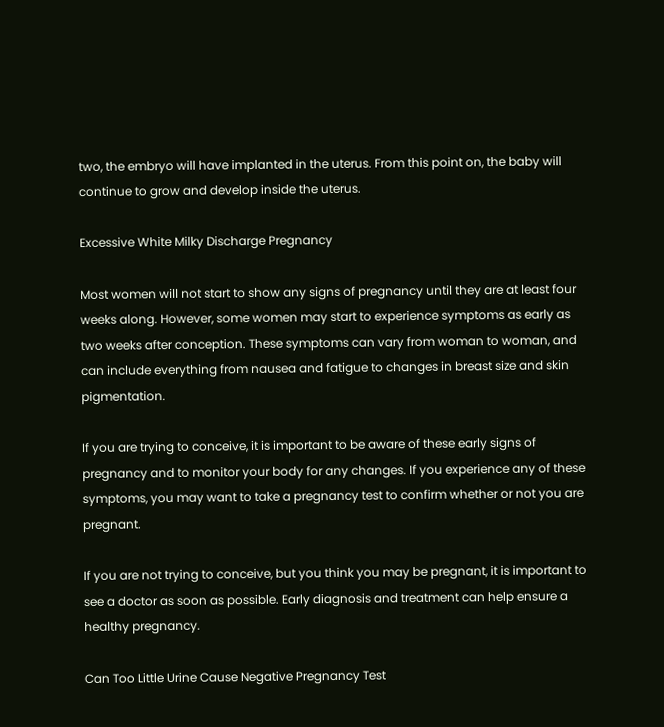two, the embryo will have implanted in the uterus. From this point on, the baby will continue to grow and develop inside the uterus.

Excessive White Milky Discharge Pregnancy

Most women will not start to show any signs of pregnancy until they are at least four weeks along. However, some women may start to experience symptoms as early as two weeks after conception. These symptoms can vary from woman to woman, and can include everything from nausea and fatigue to changes in breast size and skin pigmentation.

If you are trying to conceive, it is important to be aware of these early signs of pregnancy and to monitor your body for any changes. If you experience any of these symptoms, you may want to take a pregnancy test to confirm whether or not you are pregnant.

If you are not trying to conceive, but you think you may be pregnant, it is important to see a doctor as soon as possible. Early diagnosis and treatment can help ensure a healthy pregnancy.

Can Too Little Urine Cause Negative Pregnancy Test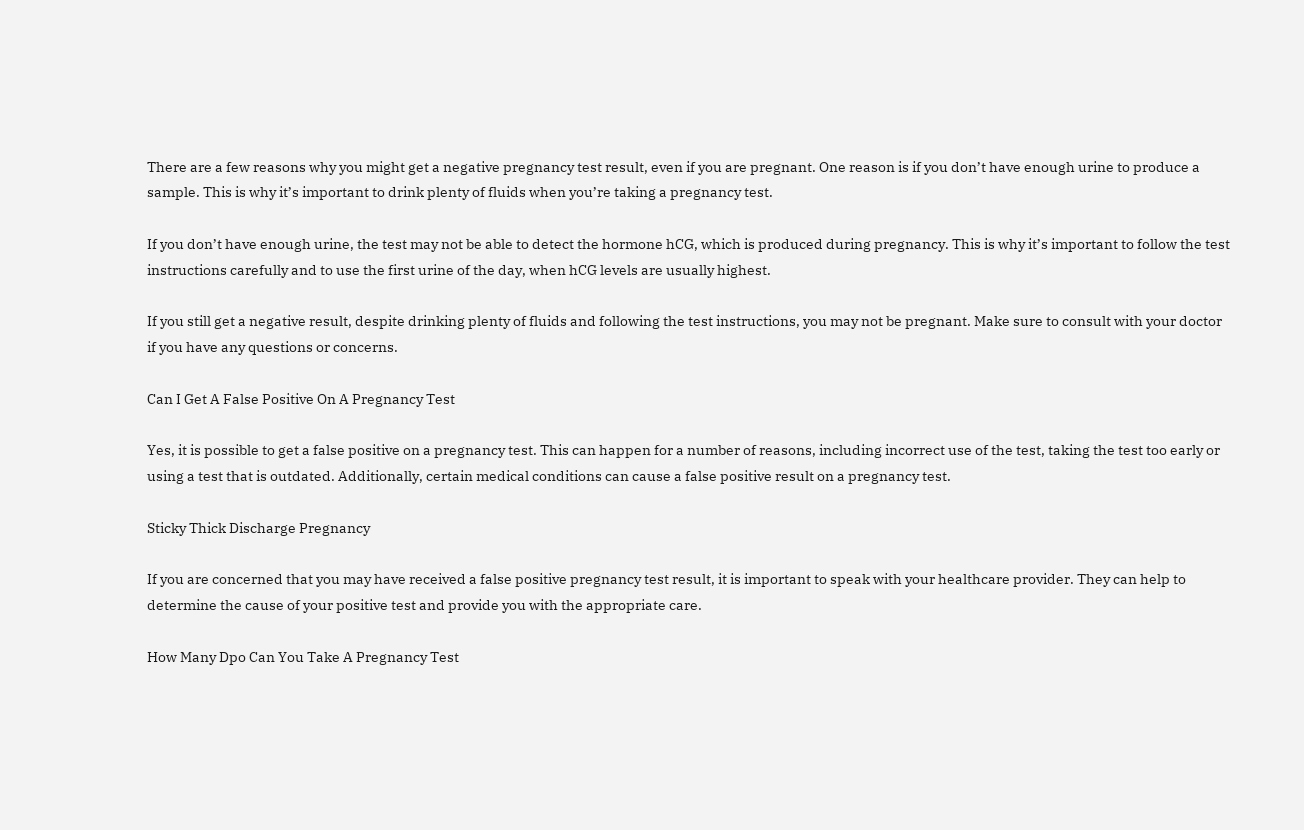There are a few reasons why you might get a negative pregnancy test result, even if you are pregnant. One reason is if you don’t have enough urine to produce a sample. This is why it’s important to drink plenty of fluids when you’re taking a pregnancy test.

If you don’t have enough urine, the test may not be able to detect the hormone hCG, which is produced during pregnancy. This is why it’s important to follow the test instructions carefully and to use the first urine of the day, when hCG levels are usually highest.

If you still get a negative result, despite drinking plenty of fluids and following the test instructions, you may not be pregnant. Make sure to consult with your doctor if you have any questions or concerns.

Can I Get A False Positive On A Pregnancy Test

Yes, it is possible to get a false positive on a pregnancy test. This can happen for a number of reasons, including incorrect use of the test, taking the test too early or using a test that is outdated. Additionally, certain medical conditions can cause a false positive result on a pregnancy test.

Sticky Thick Discharge Pregnancy

If you are concerned that you may have received a false positive pregnancy test result, it is important to speak with your healthcare provider. They can help to determine the cause of your positive test and provide you with the appropriate care.

How Many Dpo Can You Take A Pregnancy Test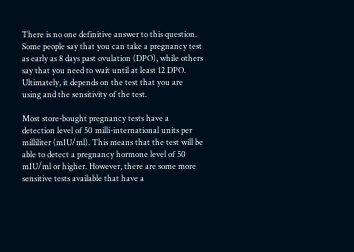There is no one definitive answer to this question. Some people say that you can take a pregnancy test as early as 8 days past ovulation (DPO), while others say that you need to wait until at least 12 DPO. Ultimately, it depends on the test that you are using and the sensitivity of the test.

Most store-bought pregnancy tests have a detection level of 50 milli-international units per milliliter (mIU/ml). This means that the test will be able to detect a pregnancy hormone level of 50 mIU/ml or higher. However, there are some more sensitive tests available that have a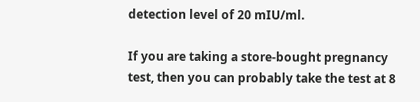detection level of 20 mIU/ml.

If you are taking a store-bought pregnancy test, then you can probably take the test at 8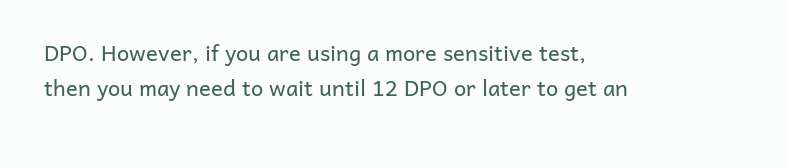DPO. However, if you are using a more sensitive test, then you may need to wait until 12 DPO or later to get an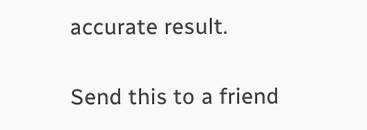accurate result.

Send this to a friend